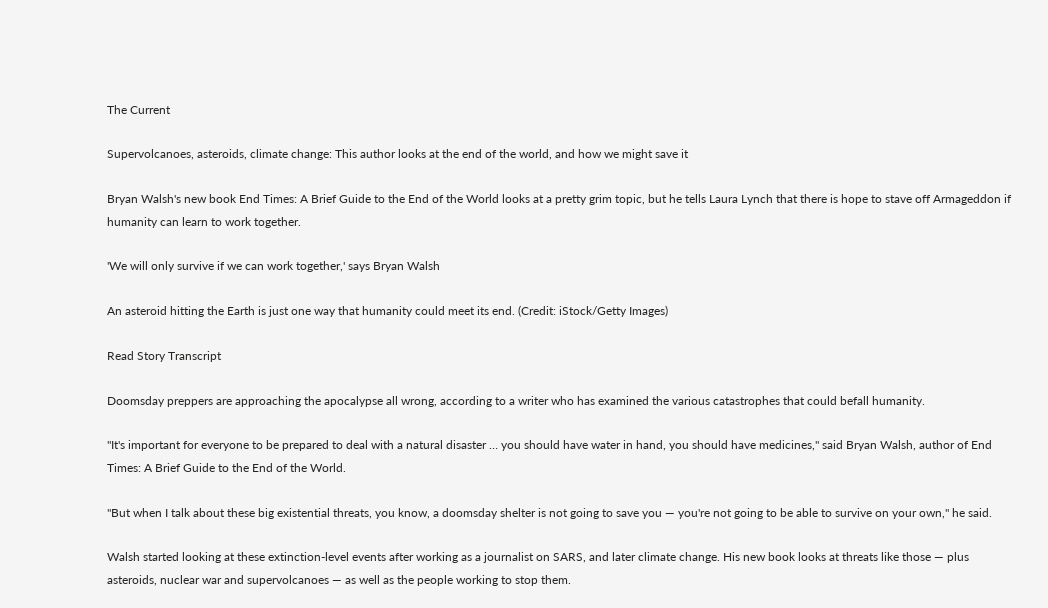The Current

Supervolcanoes, asteroids, climate change: This author looks at the end of the world, and how we might save it

Bryan Walsh's new book End Times: A Brief Guide to the End of the World looks at a pretty grim topic, but he tells Laura Lynch that there is hope to stave off Armageddon if humanity can learn to work together.

'We will only survive if we can work together,' says Bryan Walsh

An asteroid hitting the Earth is just one way that humanity could meet its end. (Credit: iStock/Getty Images)

Read Story Transcript

Doomsday preppers are approaching the apocalypse all wrong, according to a writer who has examined the various catastrophes that could befall humanity.

"It's important for everyone to be prepared to deal with a natural disaster … you should have water in hand, you should have medicines," said Bryan Walsh, author of End Times: A Brief Guide to the End of the World.

"But when I talk about these big existential threats, you know, a doomsday shelter is not going to save you — you're not going to be able to survive on your own," he said.

Walsh started looking at these extinction-level events after working as a journalist on SARS, and later climate change. His new book looks at threats like those — plus asteroids, nuclear war and supervolcanoes — as well as the people working to stop them.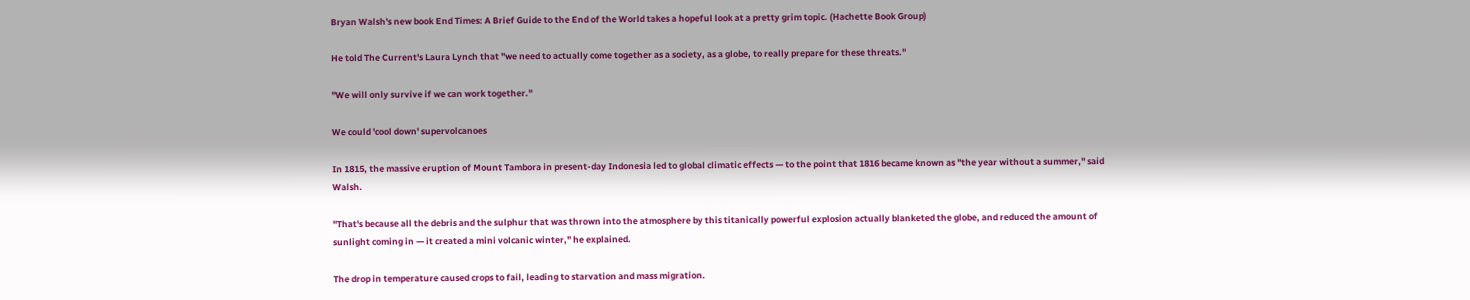Bryan Walsh's new book End Times: A Brief Guide to the End of the World takes a hopeful look at a pretty grim topic. (Hachette Book Group)

He told The Current's Laura Lynch that "we need to actually come together as a society, as a globe, to really prepare for these threats."

"We will only survive if we can work together."

We could 'cool down' supervolcanoes

In 1815, the massive eruption of Mount Tambora in present-day Indonesia led to global climatic effects — to the point that 1816 became known as "the year without a summer," said Walsh.

"That's because all the debris and the sulphur that was thrown into the atmosphere by this titanically powerful explosion actually blanketed the globe, and reduced the amount of sunlight coming in — it created a mini volcanic winter," he explained.

The drop in temperature caused crops to fail, leading to starvation and mass migration.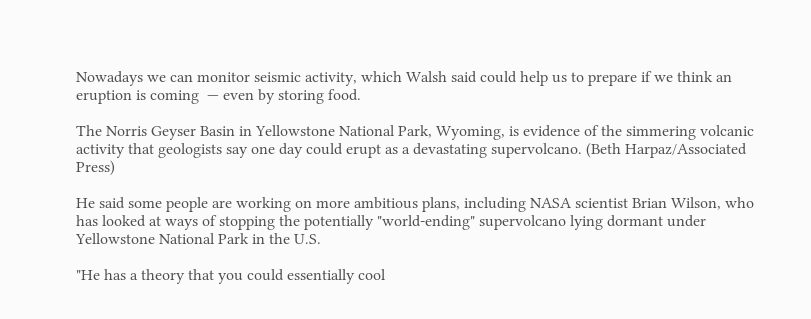Nowadays we can monitor seismic activity, which Walsh said could help us to prepare if we think an eruption is coming  — even by storing food.

The Norris Geyser Basin in Yellowstone National Park, Wyoming, is evidence of the simmering volcanic activity that geologists say one day could erupt as a devastating supervolcano. (Beth Harpaz/Associated Press)

He said some people are working on more ambitious plans, including NASA scientist Brian Wilson, who has looked at ways of stopping the potentially "world-ending" supervolcano lying dormant under Yellowstone National Park in the U.S.

"He has a theory that you could essentially cool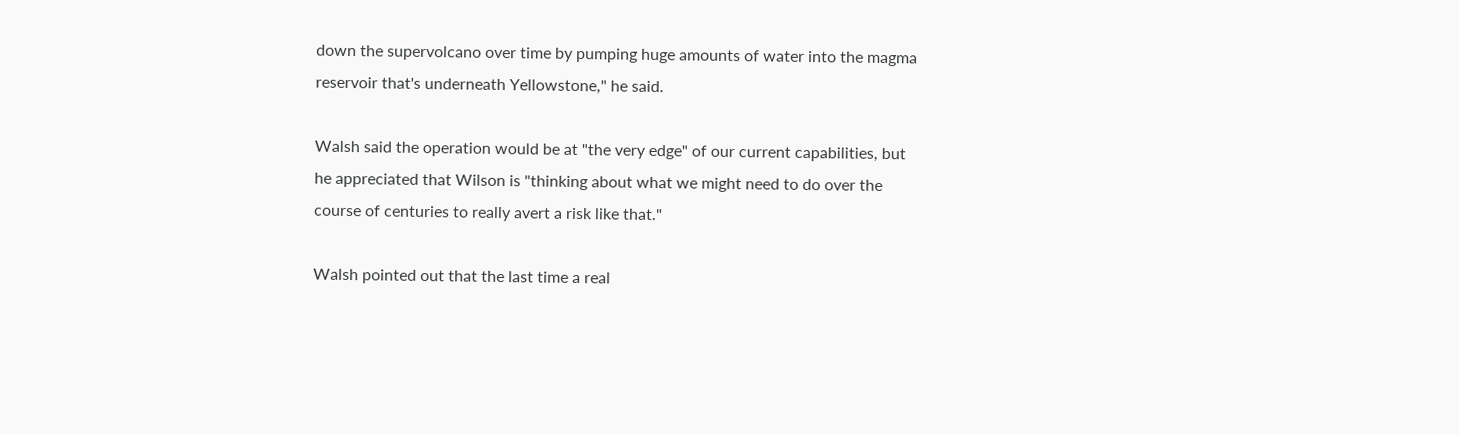down the supervolcano over time by pumping huge amounts of water into the magma reservoir that's underneath Yellowstone," he said.

Walsh said the operation would be at "the very edge" of our current capabilities, but he appreciated that Wilson is "thinking about what we might need to do over the course of centuries to really avert a risk like that."

Walsh pointed out that the last time a real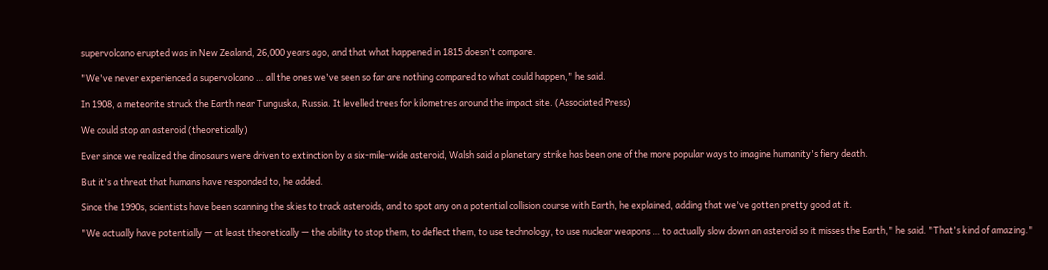supervolcano erupted was in New Zealand, 26,000 years ago, and that what happened in 1815 doesn't compare.

"We've never experienced a supervolcano … all the ones we've seen so far are nothing compared to what could happen," he said.

In 1908, a meteorite struck the Earth near Tunguska, Russia. It levelled trees for kilometres around the impact site. (Associated Press)

We could stop an asteroid (theoretically)

Ever since we realized the dinosaurs were driven to extinction by a six-mile-wide asteroid, Walsh said a planetary strike has been one of the more popular ways to imagine humanity's fiery death.

But it's a threat that humans have responded to, he added.

Since the 1990s, scientists have been scanning the skies to track asteroids, and to spot any on a potential collision course with Earth, he explained, adding that we've gotten pretty good at it.

"We actually have potentially — at least theoretically — the ability to stop them, to deflect them, to use technology, to use nuclear weapons … to actually slow down an asteroid so it misses the Earth," he said. "That's kind of amazing."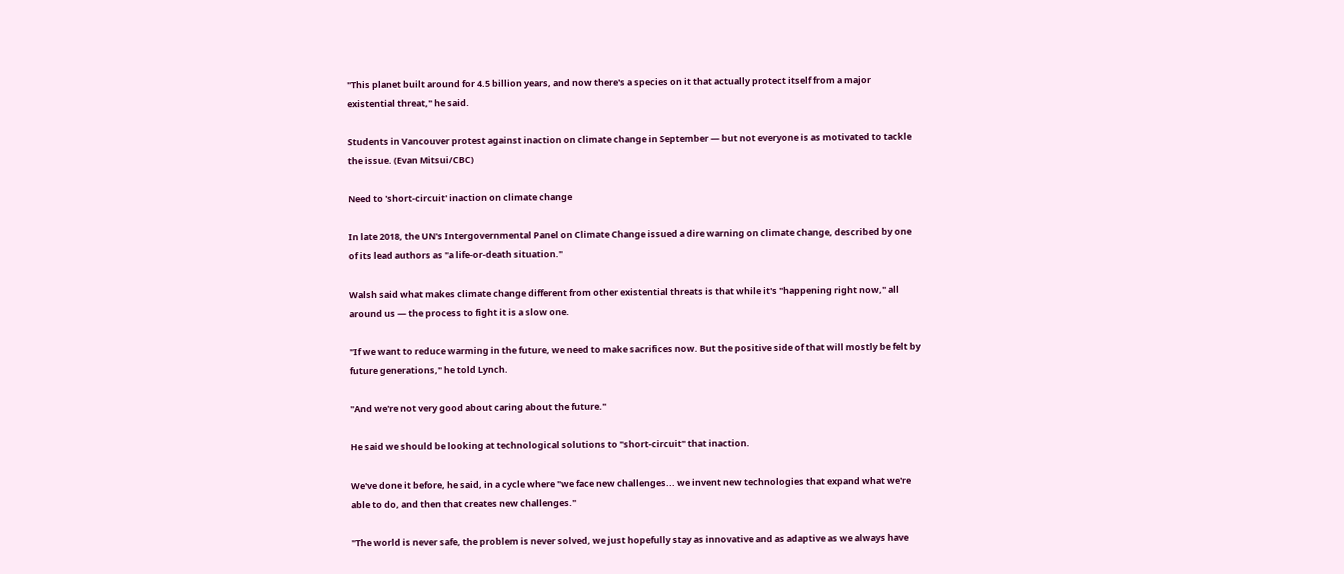"This planet built around for 4.5 billion years, and now there's a species on it that actually protect itself from a major existential threat," he said.

Students in Vancouver protest against inaction on climate change in September — but not everyone is as motivated to tackle the issue. (Evan Mitsui/CBC)

Need to 'short-circuit' inaction on climate change

In late 2018, the UN's Intergovernmental Panel on Climate Change issued a dire warning on climate change, described by one of its lead authors as "a life-or-death situation."

Walsh said what makes climate change different from other existential threats is that while it's "happening right now," all around us — the process to fight it is a slow one.

"If we want to reduce warming in the future, we need to make sacrifices now. But the positive side of that will mostly be felt by future generations," he told Lynch.

"And we're not very good about caring about the future."

He said we should be looking at technological solutions to "short-circuit" that inaction.

We've done it before, he said, in a cycle where "we face new challenges... we invent new technologies that expand what we're able to do, and then that creates new challenges."

"The world is never safe, the problem is never solved, we just hopefully stay as innovative and as adaptive as we always have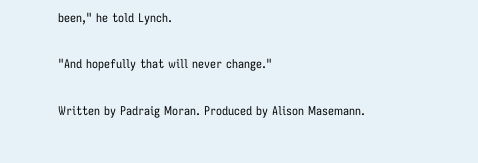been," he told Lynch.

"And hopefully that will never change."

Written by Padraig Moran. Produced by Alison Masemann.